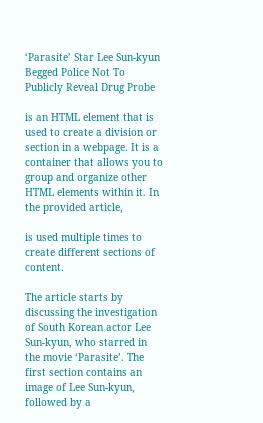‘Parasite’ Star Lee Sun-kyun Begged Police Not To Publicly Reveal Drug Probe

is an HTML element that is used to create a division or section in a webpage. It is a container that allows you to group and organize other HTML elements within it. In the provided article,

is used multiple times to create different sections of content.

The article starts by discussing the investigation of South Korean actor Lee Sun-kyun, who starred in the movie ‘Parasite’. The first section contains an image of Lee Sun-kyun, followed by a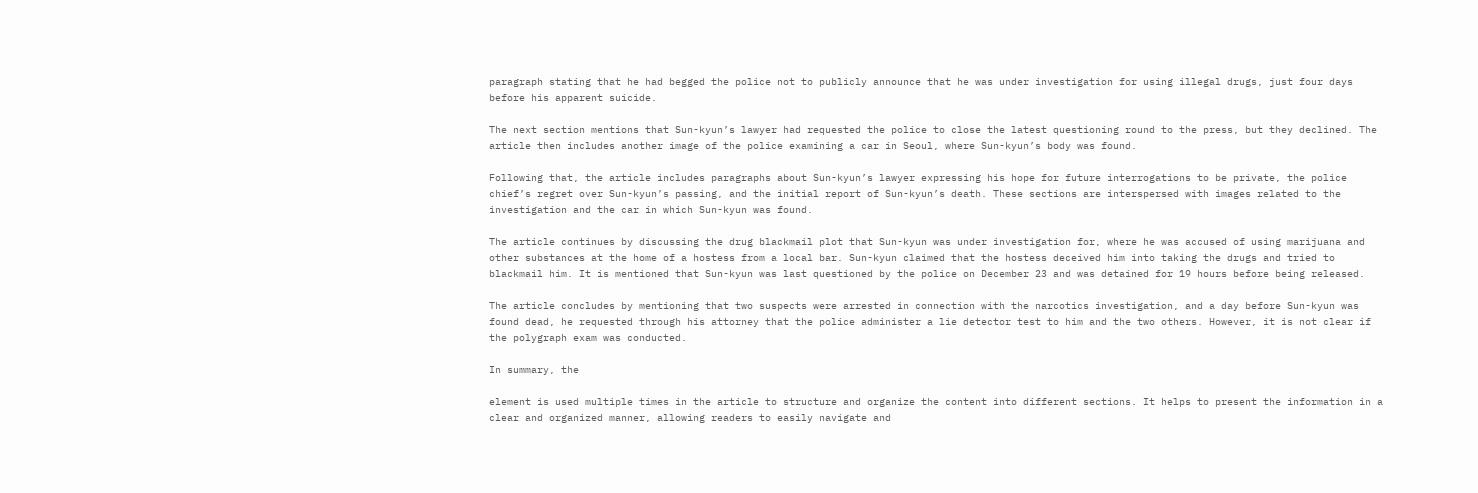paragraph stating that he had begged the police not to publicly announce that he was under investigation for using illegal drugs, just four days before his apparent suicide.

The next section mentions that Sun-kyun’s lawyer had requested the police to close the latest questioning round to the press, but they declined. The article then includes another image of the police examining a car in Seoul, where Sun-kyun’s body was found.

Following that, the article includes paragraphs about Sun-kyun’s lawyer expressing his hope for future interrogations to be private, the police chief’s regret over Sun-kyun’s passing, and the initial report of Sun-kyun’s death. These sections are interspersed with images related to the investigation and the car in which Sun-kyun was found.

The article continues by discussing the drug blackmail plot that Sun-kyun was under investigation for, where he was accused of using marijuana and other substances at the home of a hostess from a local bar. Sun-kyun claimed that the hostess deceived him into taking the drugs and tried to blackmail him. It is mentioned that Sun-kyun was last questioned by the police on December 23 and was detained for 19 hours before being released.

The article concludes by mentioning that two suspects were arrested in connection with the narcotics investigation, and a day before Sun-kyun was found dead, he requested through his attorney that the police administer a lie detector test to him and the two others. However, it is not clear if the polygraph exam was conducted.

In summary, the

element is used multiple times in the article to structure and organize the content into different sections. It helps to present the information in a clear and organized manner, allowing readers to easily navigate and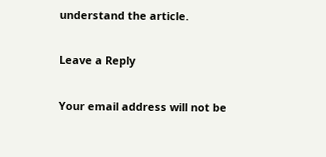understand the article.

Leave a Reply

Your email address will not be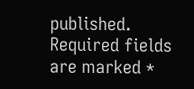published. Required fields are marked *